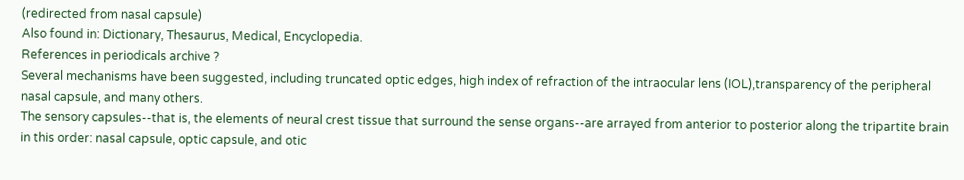(redirected from nasal capsule)
Also found in: Dictionary, Thesaurus, Medical, Encyclopedia.
References in periodicals archive ?
Several mechanisms have been suggested, including truncated optic edges, high index of refraction of the intraocular lens (IOL),transparency of the peripheral nasal capsule, and many others.
The sensory capsules--that is, the elements of neural crest tissue that surround the sense organs--are arrayed from anterior to posterior along the tripartite brain in this order: nasal capsule, optic capsule, and otic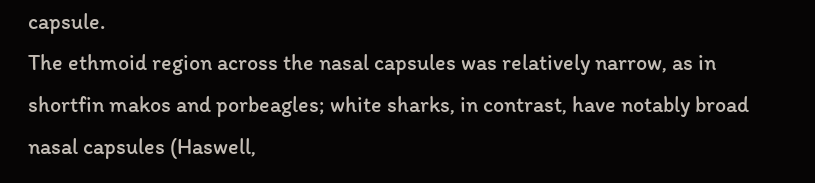capsule.
The ethmoid region across the nasal capsules was relatively narrow, as in shortfin makos and porbeagles; white sharks, in contrast, have notably broad nasal capsules (Haswell,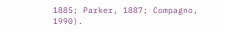1885; Parker, 1887; Compagno, 1990).